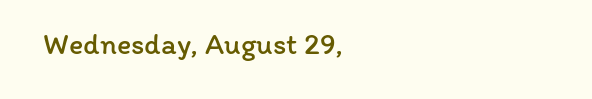Wednesday, August 29,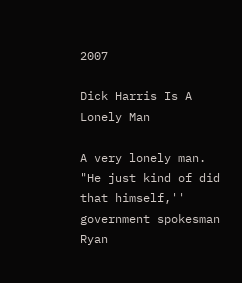2007

Dick Harris Is A Lonely Man

A very lonely man.
"He just kind of did that himself,'' government spokesman Ryan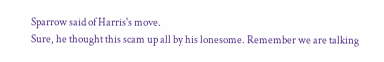Sparrow said of Harris's move.
Sure, he thought this scam up all by his lonesome. Remember we are talking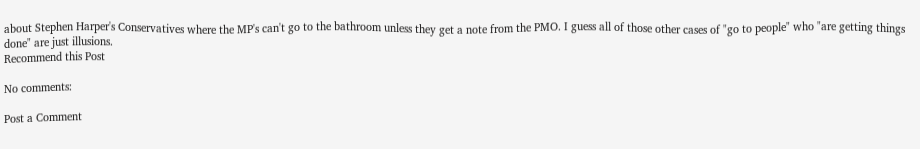about Stephen Harper's Conservatives where the MP's can't go to the bathroom unless they get a note from the PMO. I guess all of those other cases of "go to people" who "are getting things done" are just illusions.
Recommend this Post

No comments:

Post a Comment